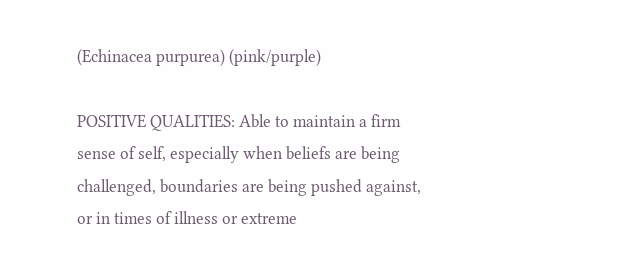(Echinacea purpurea) (pink/purple)

POSITIVE QUALITIES: Able to maintain a firm sense of self, especially when beliefs are being challenged, boundaries are being pushed against, or in times of illness or extreme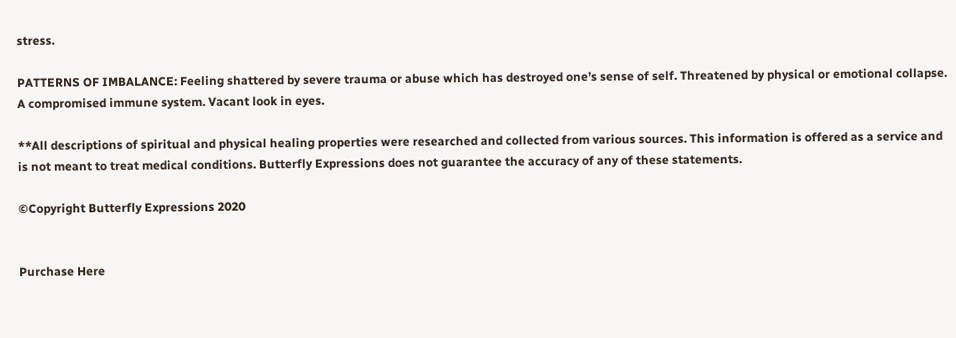stress.

PATTERNS OF IMBALANCE: Feeling shattered by severe trauma or abuse which has destroyed one’s sense of self. Threatened by physical or emotional collapse. A compromised immune system. Vacant look in eyes.

**All descriptions of spiritual and physical healing properties were researched and collected from various sources. This information is offered as a service and is not meant to treat medical conditions. Butterfly Expressions does not guarantee the accuracy of any of these statements.

©Copyright Butterfly Expressions 2020


Purchase Here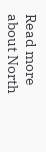Read more about North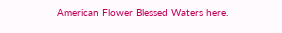American Flower Blessed Waters here.